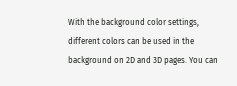With the background color settings, different colors can be used in the background on 2D and 3D pages. You can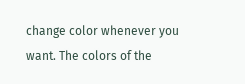change color whenever you want. The colors of the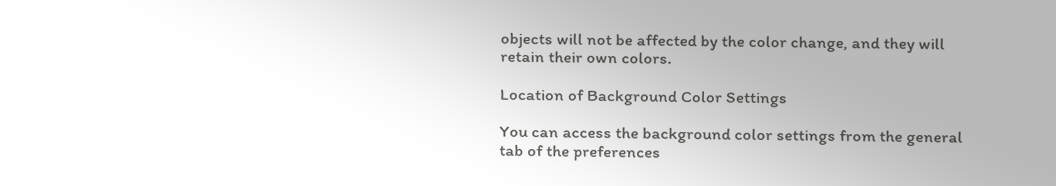objects will not be affected by the color change, and they will retain their own colors.

Location of Background Color Settings

You can access the background color settings from the general tab of the preferences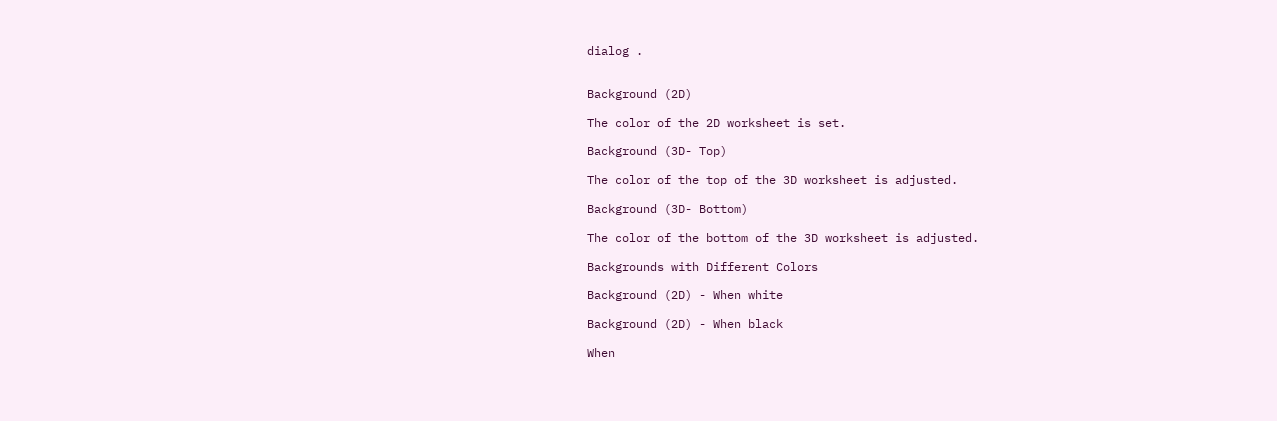dialog .


Background (2D)

The color of the 2D worksheet is set.

Background (3D- Top)

The color of the top of the 3D worksheet is adjusted.

Background (3D- Bottom)

The color of the bottom of the 3D worksheet is adjusted.

Backgrounds with Different Colors

Background (2D) - When white

Background (2D) - When black

When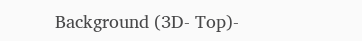Background (3D- Top)-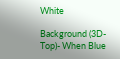White

Background (3D- Top)- When Blue